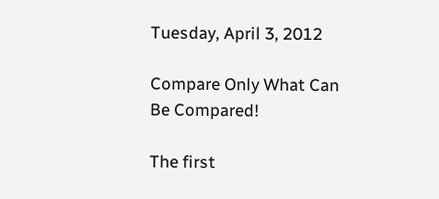Tuesday, April 3, 2012

Compare Only What Can Be Compared!

The first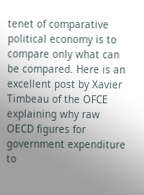tenet of comparative political economy is to compare only what can be compared. Here is an excellent post by Xavier Timbeau of the OFCE explaining why raw OECD figures for government expenditure to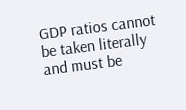GDP ratios cannot be taken literally and must be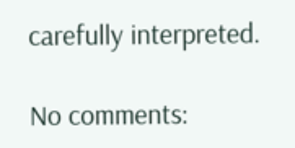carefully interpreted.

No comments: